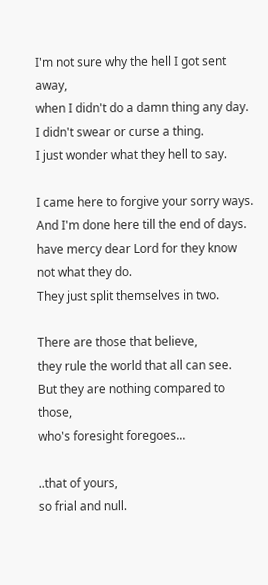I'm not sure why the hell I got sent away,
when I didn't do a damn thing any day.
I didn't swear or curse a thing.
I just wonder what they hell to say.

I came here to forgive your sorry ways.
And I'm done here till the end of days.
have mercy dear Lord for they know not what they do.
They just split themselves in two.

There are those that believe,
they rule the world that all can see.
But they are nothing compared to those,
who's foresight foregoes...

..that of yours,
so frial and null.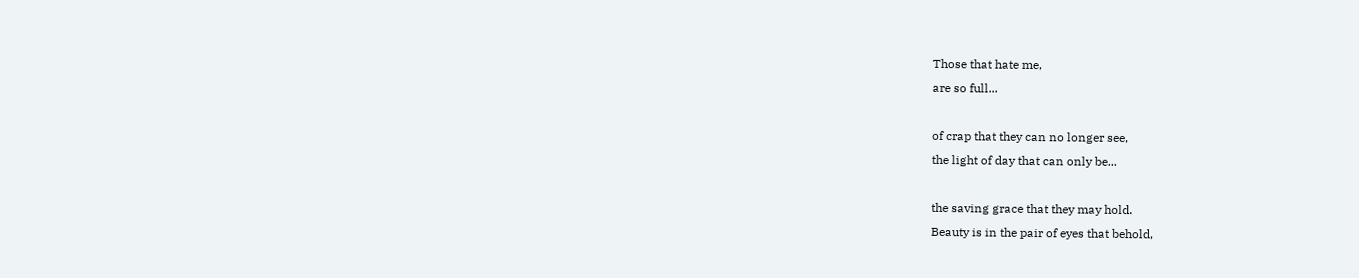Those that hate me,
are so full...

of crap that they can no longer see,
the light of day that can only be...

the saving grace that they may hold.
Beauty is in the pair of eyes that behold,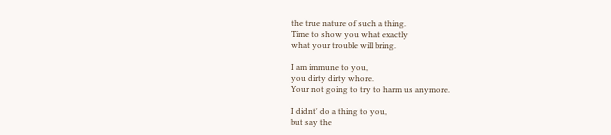the true nature of such a thing.
Time to show you what exactly
what your trouble will bring.

I am immune to you,
you dirty dirty whore.
Your not going to try to harm us anymore.

I didnt' do a thing to you,
but say the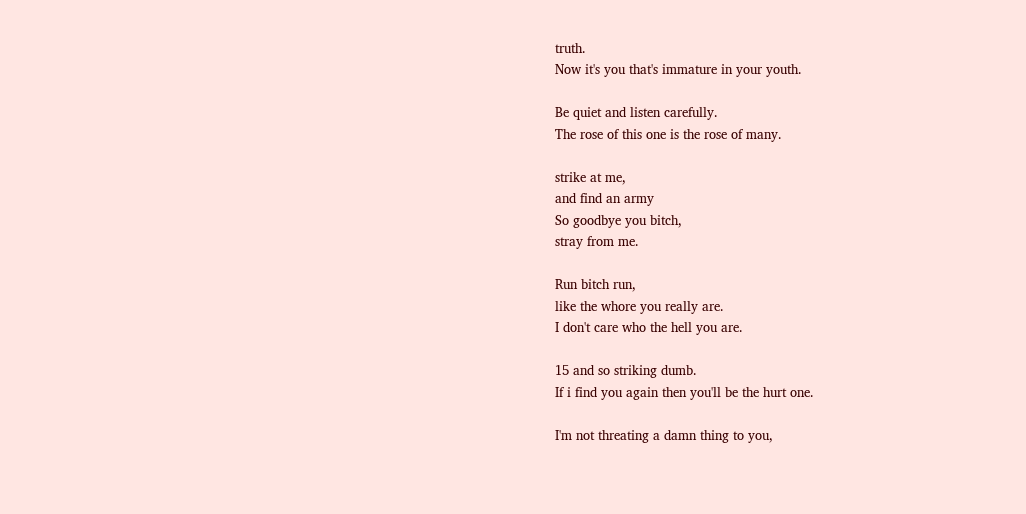truth.
Now it's you that's immature in your youth.

Be quiet and listen carefully.
The rose of this one is the rose of many.

strike at me,
and find an army
So goodbye you bitch,
stray from me.

Run bitch run,
like the whore you really are.
I don't care who the hell you are.

15 and so striking dumb.
If i find you again then you'll be the hurt one.

I'm not threating a damn thing to you,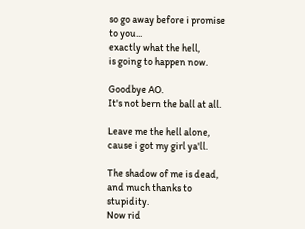so go away before i promise to you...
exactly what the hell,
is going to happen now.

Goodbye AO.
It's not bern the ball at all.

Leave me the hell alone,
cause i got my girl ya'll.

The shadow of me is dead,
and much thanks to stupidity.
Now rid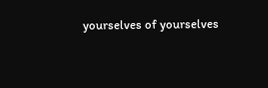yourselves of yourselves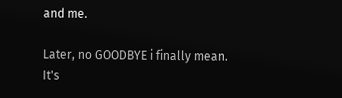and me.

Later, no GOODBYE i finally mean.
It's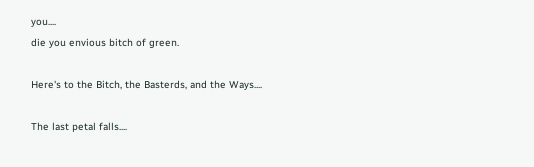you....
die you envious bitch of green.

Here's to the Bitch, the Basterds, and the Ways....

The last petal falls....